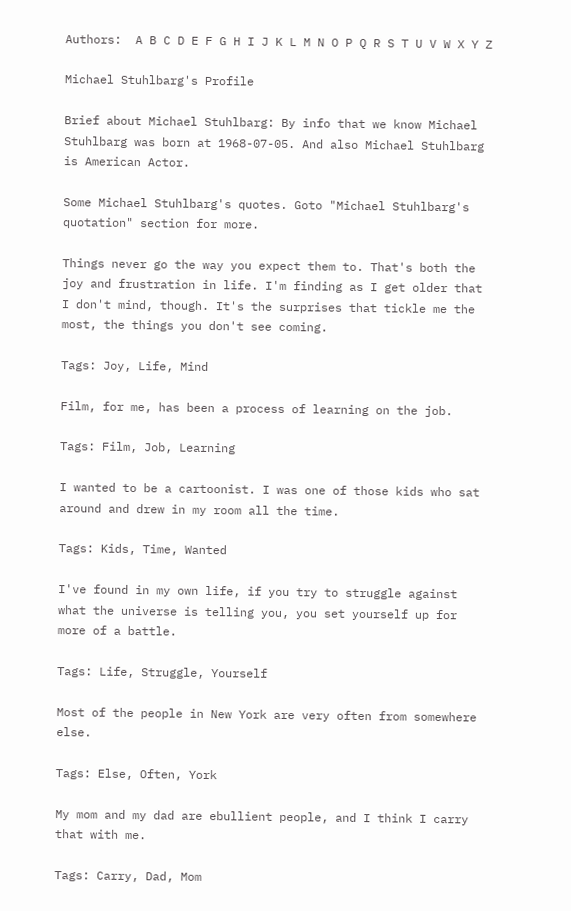Authors:  A B C D E F G H I J K L M N O P Q R S T U V W X Y Z

Michael Stuhlbarg's Profile

Brief about Michael Stuhlbarg: By info that we know Michael Stuhlbarg was born at 1968-07-05. And also Michael Stuhlbarg is American Actor.

Some Michael Stuhlbarg's quotes. Goto "Michael Stuhlbarg's quotation" section for more.

Things never go the way you expect them to. That's both the joy and frustration in life. I'm finding as I get older that I don't mind, though. It's the surprises that tickle me the most, the things you don't see coming.

Tags: Joy, Life, Mind

Film, for me, has been a process of learning on the job.

Tags: Film, Job, Learning

I wanted to be a cartoonist. I was one of those kids who sat around and drew in my room all the time.

Tags: Kids, Time, Wanted

I've found in my own life, if you try to struggle against what the universe is telling you, you set yourself up for more of a battle.

Tags: Life, Struggle, Yourself

Most of the people in New York are very often from somewhere else.

Tags: Else, Often, York

My mom and my dad are ebullient people, and I think I carry that with me.

Tags: Carry, Dad, Mom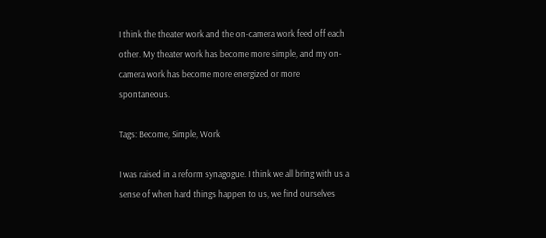I think the theater work and the on-camera work feed off each other. My theater work has become more simple, and my on-camera work has become more energized or more spontaneous.

Tags: Become, Simple, Work

I was raised in a reform synagogue. I think we all bring with us a sense of when hard things happen to us, we find ourselves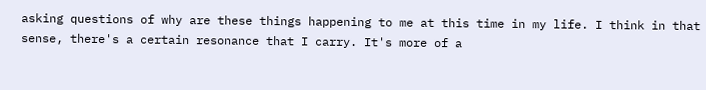asking questions of why are these things happening to me at this time in my life. I think in that sense, there's a certain resonance that I carry. It's more of a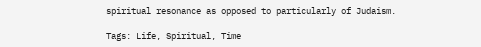spiritual resonance as opposed to particularly of Judaism.

Tags: Life, Spiritual, Time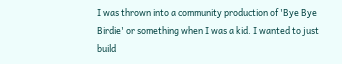I was thrown into a community production of 'Bye Bye Birdie' or something when I was a kid. I wanted to just build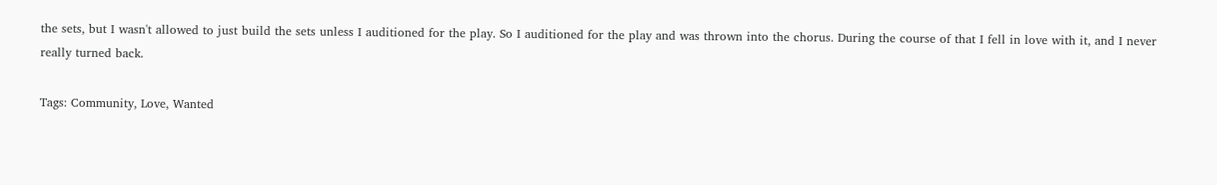the sets, but I wasn't allowed to just build the sets unless I auditioned for the play. So I auditioned for the play and was thrown into the chorus. During the course of that I fell in love with it, and I never really turned back.

Tags: Community, Love, Wanted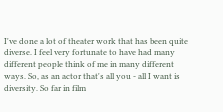I've done a lot of theater work that has been quite diverse. I feel very fortunate to have had many different people think of me in many different ways. So, as an actor that's all you - all I want is diversity. So far in film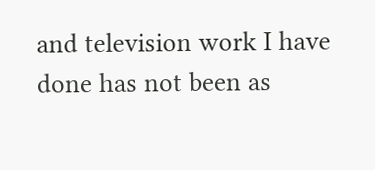and television work I have done has not been as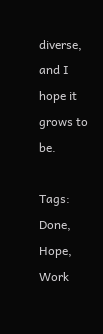diverse, and I hope it grows to be.

Tags: Done, Hope, Work